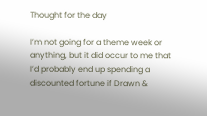Thought for the day

I’m not going for a theme week or anything, but it did occur to me that I’d probably end up spending a discounted fortune if Drawn &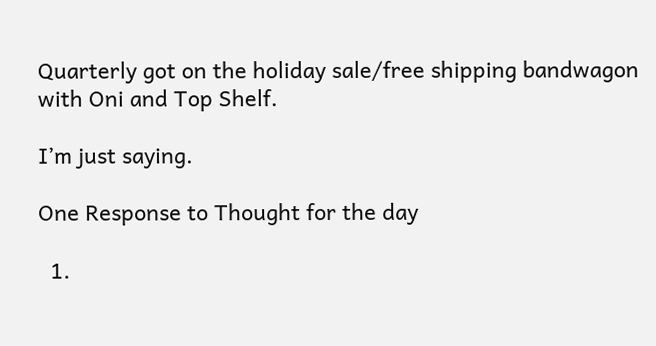Quarterly got on the holiday sale/free shipping bandwagon with Oni and Top Shelf.

I’m just saying.

One Response to Thought for the day

  1.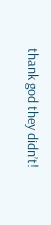thank god they didn’t!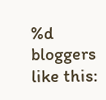%d bloggers like this: